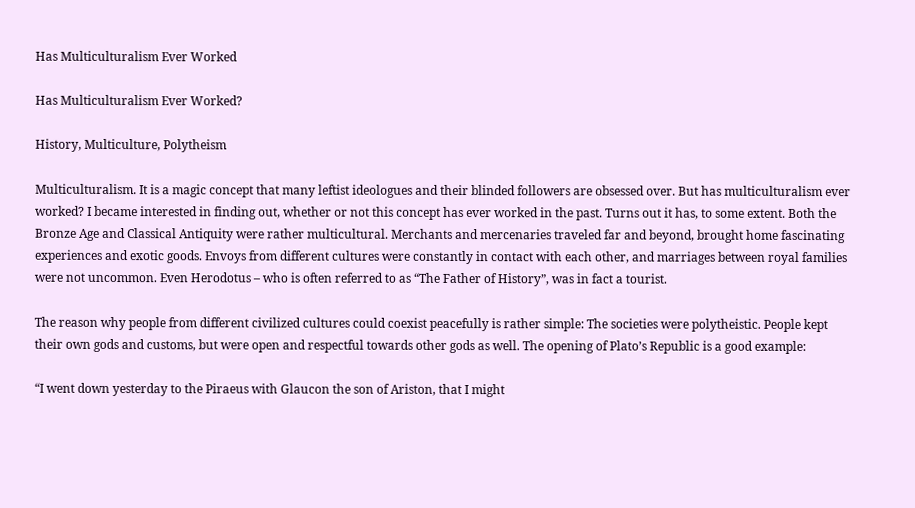Has Multiculturalism Ever Worked

Has Multiculturalism Ever Worked?

History, Multiculture, Polytheism

Multiculturalism. It is a magic concept that many leftist ideologues and their blinded followers are obsessed over. But has multiculturalism ever worked? I became interested in finding out, whether or not this concept has ever worked in the past. Turns out it has, to some extent. Both the Bronze Age and Classical Antiquity were rather multicultural. Merchants and mercenaries traveled far and beyond, brought home fascinating experiences and exotic goods. Envoys from different cultures were constantly in contact with each other, and marriages between royal families were not uncommon. Even Herodotus – who is often referred to as “The Father of History”, was in fact a tourist.

The reason why people from different civilized cultures could coexist peacefully is rather simple: The societies were polytheistic. People kept their own gods and customs, but were open and respectful towards other gods as well. The opening of Plato’s Republic is a good example:

“I went down yesterday to the Piraeus with Glaucon the son of Ariston, that I might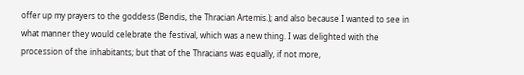offer up my prayers to the goddess (Bendis, the Thracian Artemis.); and also because I wanted to see in what manner they would celebrate the festival, which was a new thing. I was delighted with the procession of the inhabitants; but that of the Thracians was equally, if not more,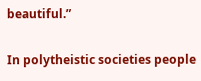beautiful.”

In polytheistic societies people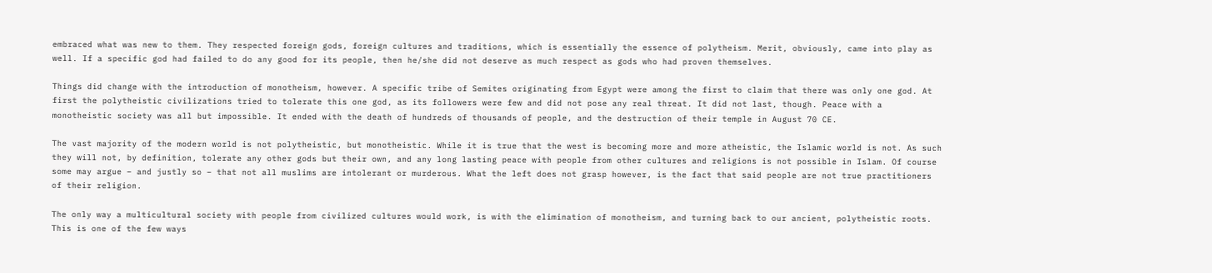embraced what was new to them. They respected foreign gods, foreign cultures and traditions, which is essentially the essence of polytheism. Merit, obviously, came into play as well. If a specific god had failed to do any good for its people, then he/she did not deserve as much respect as gods who had proven themselves.

Things did change with the introduction of monotheism, however. A specific tribe of Semites originating from Egypt were among the first to claim that there was only one god. At first the polytheistic civilizations tried to tolerate this one god, as its followers were few and did not pose any real threat. It did not last, though. Peace with a monotheistic society was all but impossible. It ended with the death of hundreds of thousands of people, and the destruction of their temple in August 70 CE.

The vast majority of the modern world is not polytheistic, but monotheistic. While it is true that the west is becoming more and more atheistic, the Islamic world is not. As such they will not, by definition, tolerate any other gods but their own, and any long lasting peace with people from other cultures and religions is not possible in Islam. Of course some may argue – and justly so – that not all muslims are intolerant or murderous. What the left does not grasp however, is the fact that said people are not true practitioners of their religion.

The only way a multicultural society with people from civilized cultures would work, is with the elimination of monotheism, and turning back to our ancient, polytheistic roots. This is one of the few ways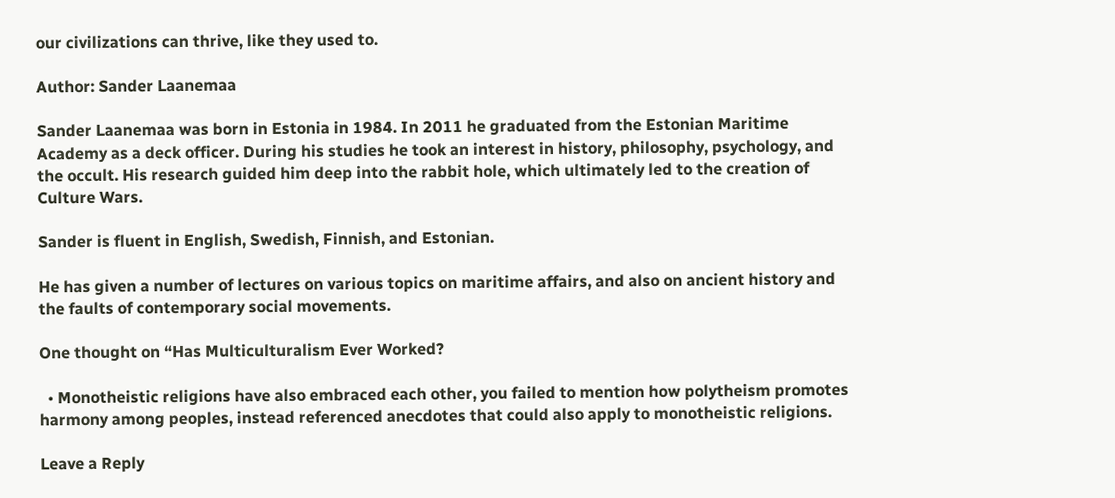our civilizations can thrive, like they used to.

Author: Sander Laanemaa

Sander Laanemaa was born in Estonia in 1984. In 2011 he graduated from the Estonian Maritime Academy as a deck officer. During his studies he took an interest in history, philosophy, psychology, and the occult. His research guided him deep into the rabbit hole, which ultimately led to the creation of Culture Wars.

Sander is fluent in English, Swedish, Finnish, and Estonian.

He has given a number of lectures on various topics on maritime affairs, and also on ancient history and the faults of contemporary social movements.

One thought on “Has Multiculturalism Ever Worked?

  • Monotheistic religions have also embraced each other, you failed to mention how polytheism promotes harmony among peoples, instead referenced anecdotes that could also apply to monotheistic religions.

Leave a Reply